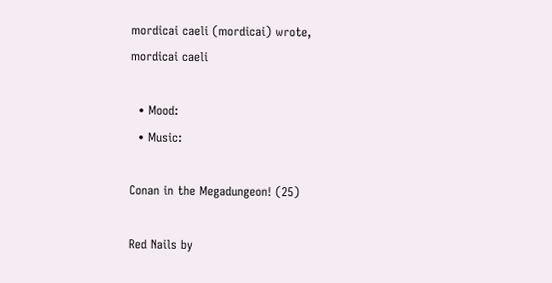mordicai caeli (mordicai) wrote,
mordicai caeli

  • Mood:
  • Music:

Conan in the Megadungeon! (25)

Red Nails by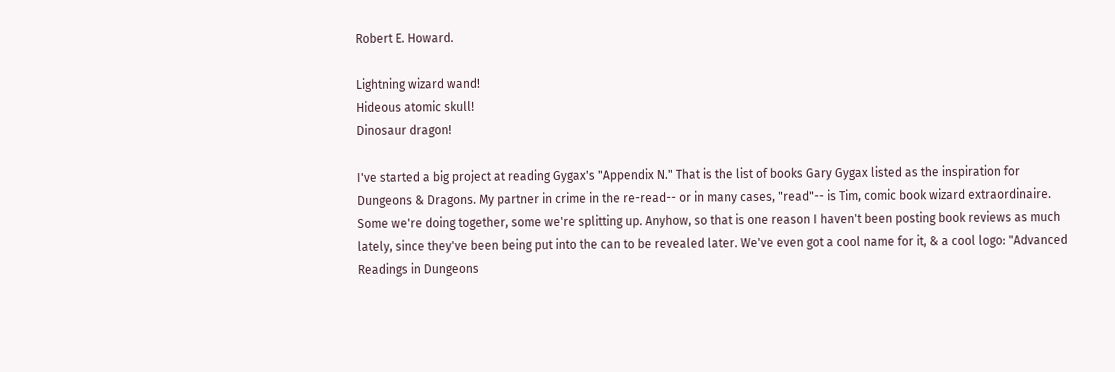Robert E. Howard.

Lightning wizard wand!
Hideous atomic skull!
Dinosaur dragon!

I've started a big project at reading Gygax's "Appendix N." That is the list of books Gary Gygax listed as the inspiration for Dungeons & Dragons. My partner in crime in the re-read-- or in many cases, "read"-- is Tim, comic book wizard extraordinaire. Some we're doing together, some we're splitting up. Anyhow, so that is one reason I haven't been posting book reviews as much lately, since they've been being put into the can to be revealed later. We've even got a cool name for it, & a cool logo: "Advanced Readings in Dungeons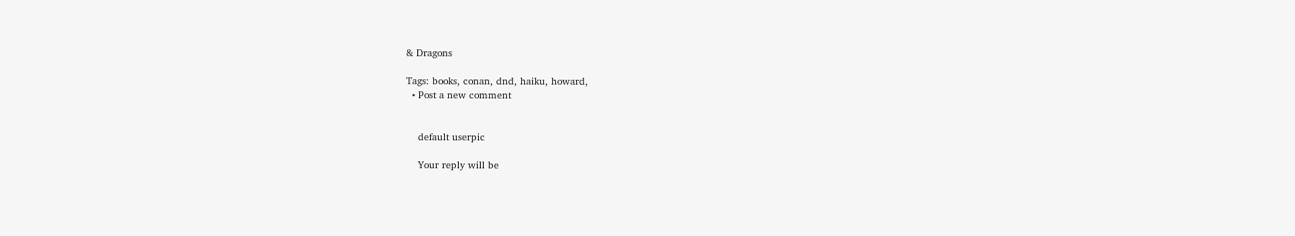& Dragons

Tags: books, conan, dnd, haiku, howard,
  • Post a new comment


    default userpic

    Your reply will be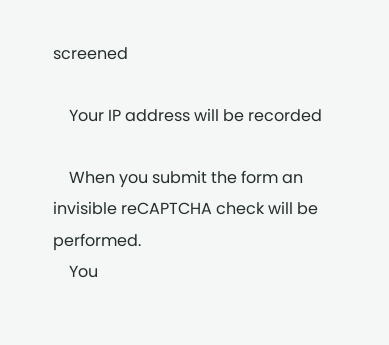screened

    Your IP address will be recorded

    When you submit the form an invisible reCAPTCHA check will be performed.
    You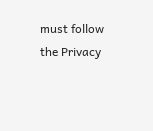must follow the Privacy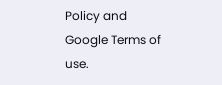Policy and Google Terms of use.